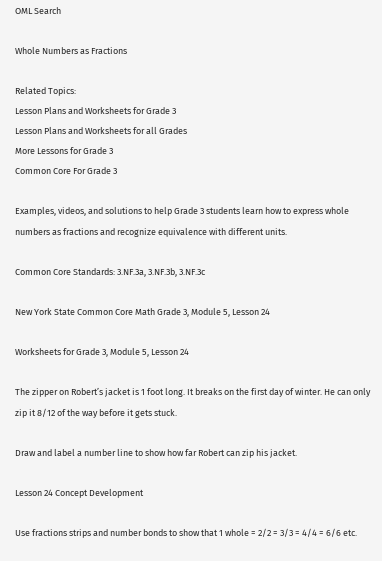OML Search

Whole Numbers as Fractions

Related Topics:
Lesson Plans and Worksheets for Grade 3
Lesson Plans and Worksheets for all Grades
More Lessons for Grade 3
Common Core For Grade 3

Examples, videos, and solutions to help Grade 3 students learn how to express whole numbers as fractions and recognize equivalence with different units.

Common Core Standards: 3.NF.3a, 3.NF.3b, 3.NF.3c

New York State Common Core Math Grade 3, Module 5, Lesson 24

Worksheets for Grade 3, Module 5, Lesson 24

The zipper on Robert’s jacket is 1 foot long. It breaks on the first day of winter. He can only zip it 8/12 of the way before it gets stuck.

Draw and label a number line to show how far Robert can zip his jacket.

Lesson 24 Concept Development

Use fractions strips and number bonds to show that 1 whole = 2/2 = 3/3 = 4/4 = 6/6 etc.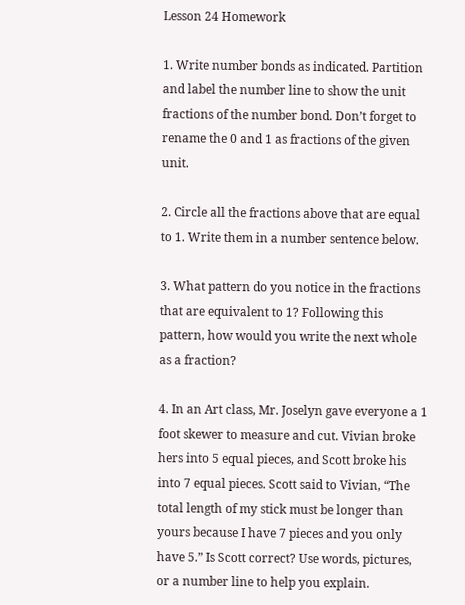Lesson 24 Homework

1. Write number bonds as indicated. Partition and label the number line to show the unit fractions of the number bond. Don’t forget to rename the 0 and 1 as fractions of the given unit.

2. Circle all the fractions above that are equal to 1. Write them in a number sentence below.

3. What pattern do you notice in the fractions that are equivalent to 1? Following this pattern, how would you write the next whole as a fraction?

4. In an Art class, Mr. Joselyn gave everyone a 1 foot skewer to measure and cut. Vivian broke hers into 5 equal pieces, and Scott broke his into 7 equal pieces. Scott said to Vivian, “The total length of my stick must be longer than yours because I have 7 pieces and you only have 5.” Is Scott correct? Use words, pictures, or a number line to help you explain.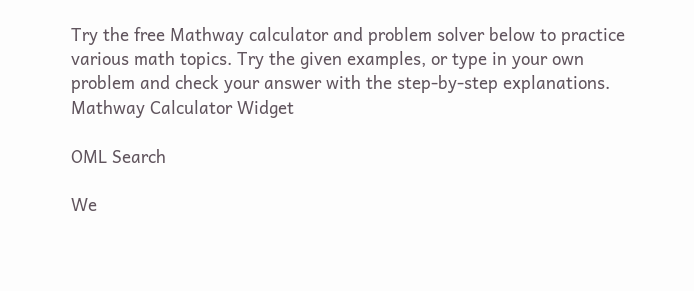Try the free Mathway calculator and problem solver below to practice various math topics. Try the given examples, or type in your own problem and check your answer with the step-by-step explanations.
Mathway Calculator Widget

OML Search

We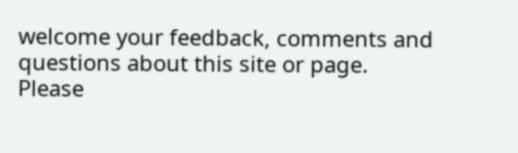welcome your feedback, comments and questions about this site or page. Please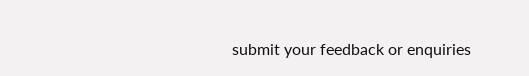submit your feedback or enquiries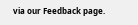via our Feedback page.